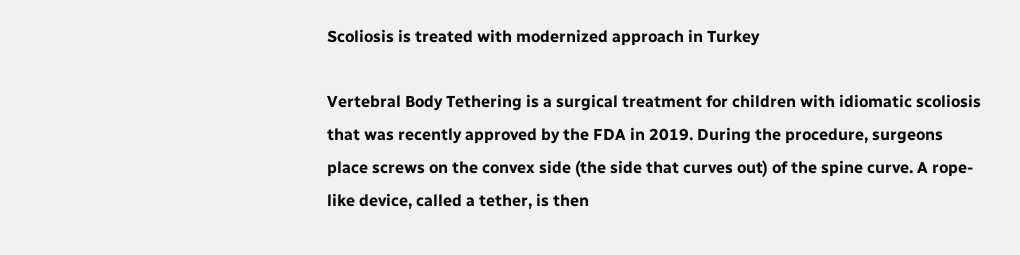Scoliosis is treated with modernized approach in Turkey

Vertebral Body Tethering is a surgical treatment for children with idiomatic scoliosis that was recently approved by the FDA in 2019. During the procedure, surgeons place screws on the convex side (the side that curves out) of the spine curve. A rope-like device, called a tether, is then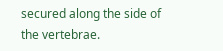secured along the side of the vertebrae.